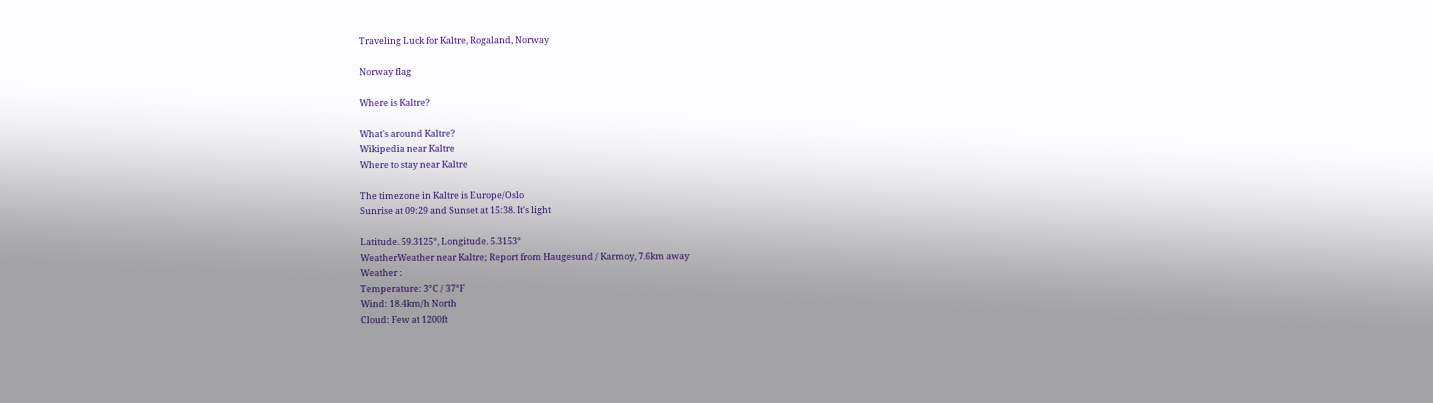Traveling Luck for Kaltre, Rogaland, Norway

Norway flag

Where is Kaltre?

What's around Kaltre?
Wikipedia near Kaltre
Where to stay near Kaltre

The timezone in Kaltre is Europe/Oslo
Sunrise at 09:29 and Sunset at 15:38. It's light

Latitude. 59.3125°, Longitude. 5.3153°
WeatherWeather near Kaltre; Report from Haugesund / Karmoy, 7.6km away
Weather :
Temperature: 3°C / 37°F
Wind: 18.4km/h North
Cloud: Few at 1200ft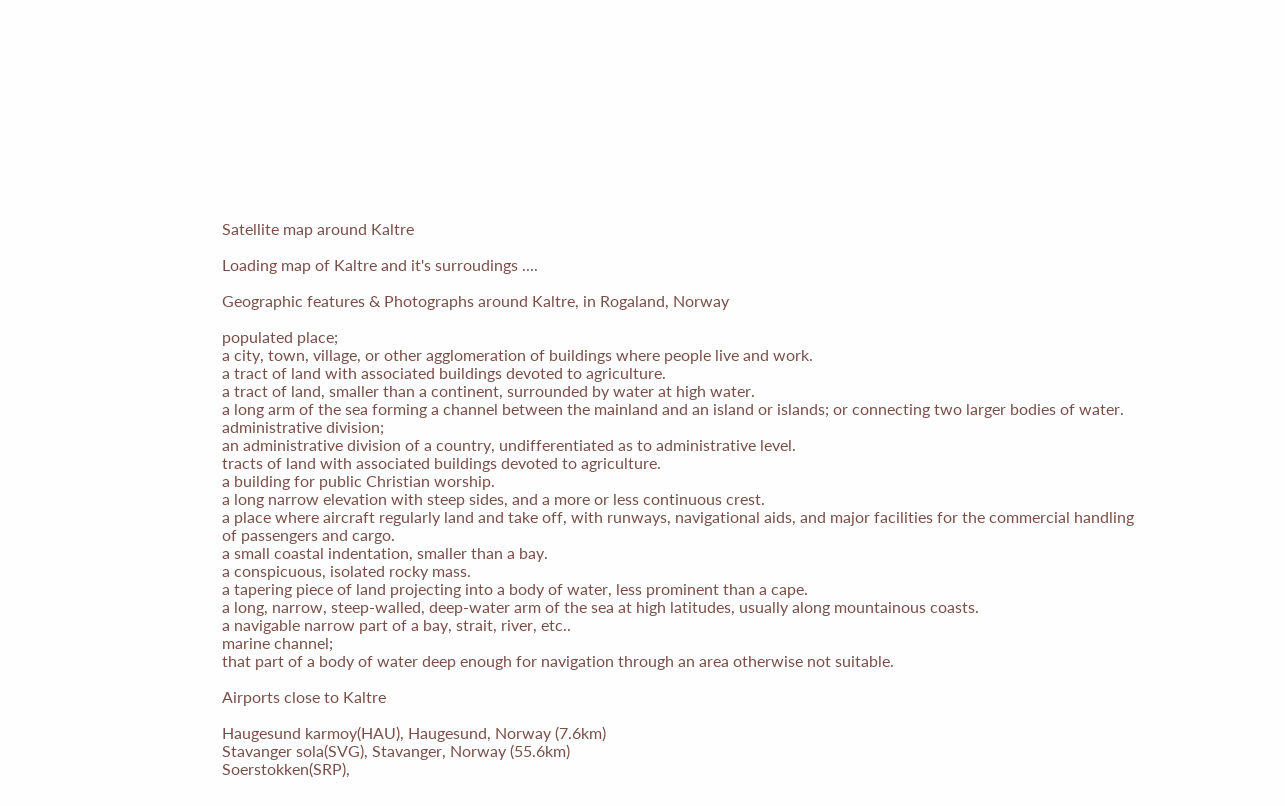Satellite map around Kaltre

Loading map of Kaltre and it's surroudings ....

Geographic features & Photographs around Kaltre, in Rogaland, Norway

populated place;
a city, town, village, or other agglomeration of buildings where people live and work.
a tract of land with associated buildings devoted to agriculture.
a tract of land, smaller than a continent, surrounded by water at high water.
a long arm of the sea forming a channel between the mainland and an island or islands; or connecting two larger bodies of water.
administrative division;
an administrative division of a country, undifferentiated as to administrative level.
tracts of land with associated buildings devoted to agriculture.
a building for public Christian worship.
a long narrow elevation with steep sides, and a more or less continuous crest.
a place where aircraft regularly land and take off, with runways, navigational aids, and major facilities for the commercial handling of passengers and cargo.
a small coastal indentation, smaller than a bay.
a conspicuous, isolated rocky mass.
a tapering piece of land projecting into a body of water, less prominent than a cape.
a long, narrow, steep-walled, deep-water arm of the sea at high latitudes, usually along mountainous coasts.
a navigable narrow part of a bay, strait, river, etc..
marine channel;
that part of a body of water deep enough for navigation through an area otherwise not suitable.

Airports close to Kaltre

Haugesund karmoy(HAU), Haugesund, Norway (7.6km)
Stavanger sola(SVG), Stavanger, Norway (55.6km)
Soerstokken(SRP),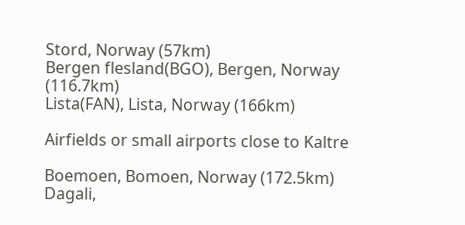Stord, Norway (57km)
Bergen flesland(BGO), Bergen, Norway (116.7km)
Lista(FAN), Lista, Norway (166km)

Airfields or small airports close to Kaltre

Boemoen, Bomoen, Norway (172.5km)
Dagali,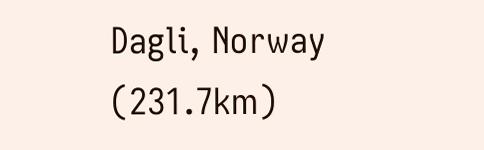Dagli, Norway (231.7km)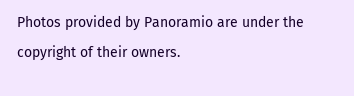Photos provided by Panoramio are under the copyright of their owners.